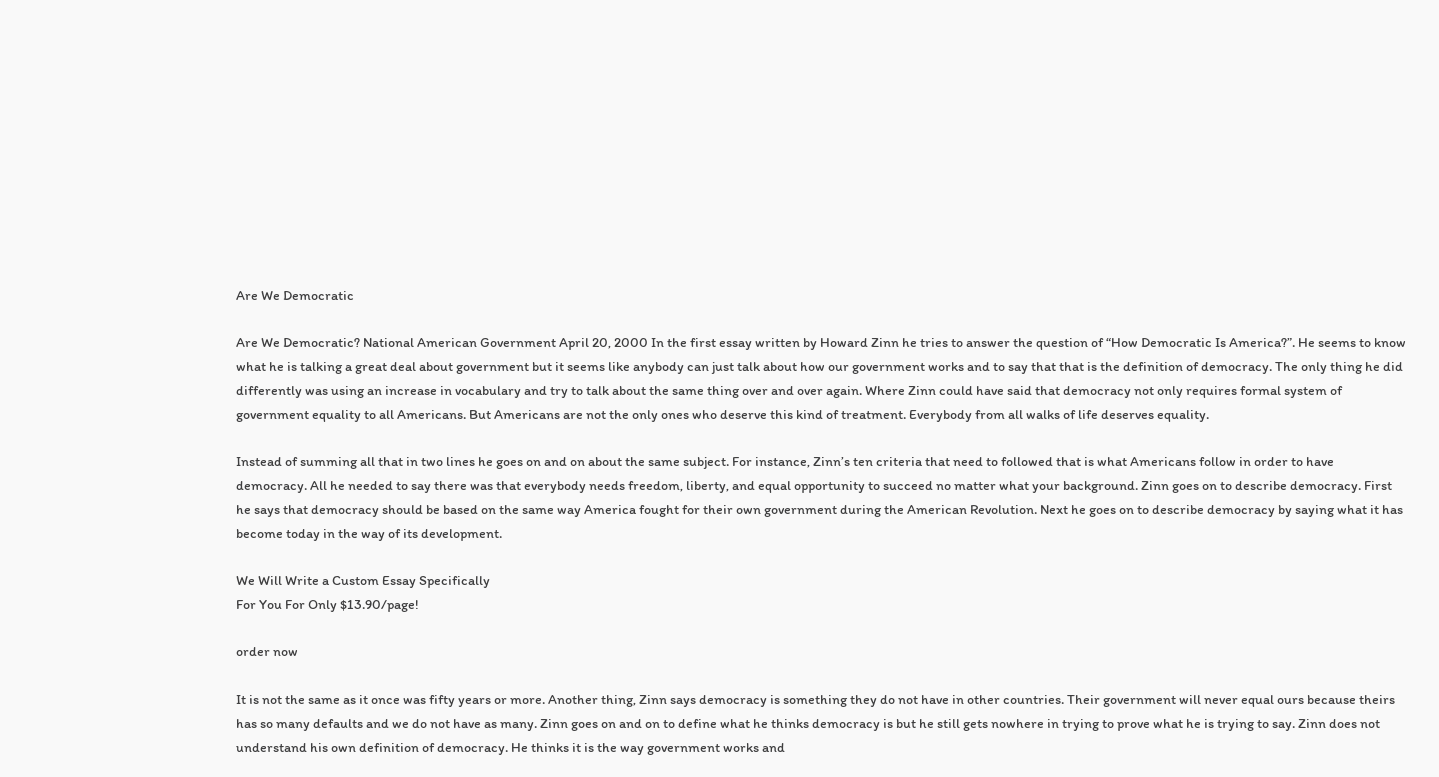Are We Democratic

Are We Democratic? National American Government April 20, 2000 In the first essay written by Howard Zinn he tries to answer the question of “How Democratic Is America?”. He seems to know what he is talking a great deal about government but it seems like anybody can just talk about how our government works and to say that that is the definition of democracy. The only thing he did differently was using an increase in vocabulary and try to talk about the same thing over and over again. Where Zinn could have said that democracy not only requires formal system of government equality to all Americans. But Americans are not the only ones who deserve this kind of treatment. Everybody from all walks of life deserves equality.

Instead of summing all that in two lines he goes on and on about the same subject. For instance, Zinn’s ten criteria that need to followed that is what Americans follow in order to have democracy. All he needed to say there was that everybody needs freedom, liberty, and equal opportunity to succeed no matter what your background. Zinn goes on to describe democracy. First he says that democracy should be based on the same way America fought for their own government during the American Revolution. Next he goes on to describe democracy by saying what it has become today in the way of its development.

We Will Write a Custom Essay Specifically
For You For Only $13.90/page!

order now

It is not the same as it once was fifty years or more. Another thing, Zinn says democracy is something they do not have in other countries. Their government will never equal ours because theirs has so many defaults and we do not have as many. Zinn goes on and on to define what he thinks democracy is but he still gets nowhere in trying to prove what he is trying to say. Zinn does not understand his own definition of democracy. He thinks it is the way government works and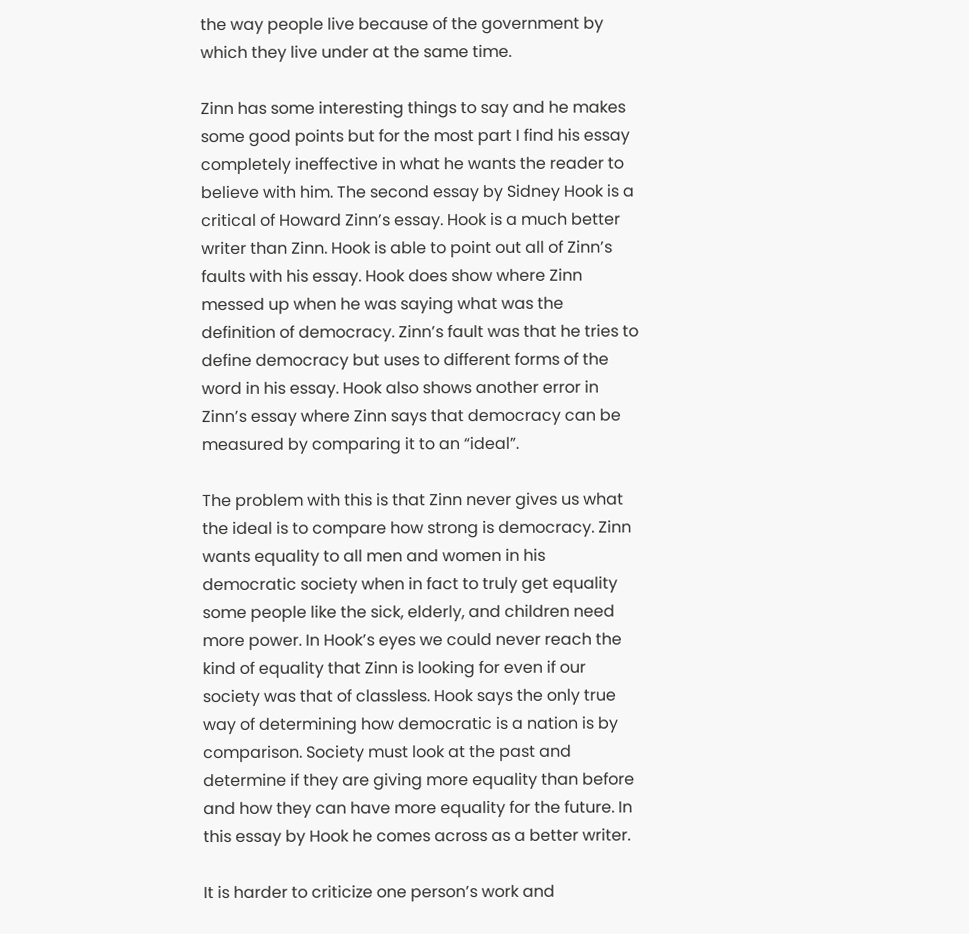the way people live because of the government by which they live under at the same time.

Zinn has some interesting things to say and he makes some good points but for the most part I find his essay completely ineffective in what he wants the reader to believe with him. The second essay by Sidney Hook is a critical of Howard Zinn’s essay. Hook is a much better writer than Zinn. Hook is able to point out all of Zinn’s faults with his essay. Hook does show where Zinn messed up when he was saying what was the definition of democracy. Zinn’s fault was that he tries to define democracy but uses to different forms of the word in his essay. Hook also shows another error in Zinn’s essay where Zinn says that democracy can be measured by comparing it to an “ideal”.

The problem with this is that Zinn never gives us what the ideal is to compare how strong is democracy. Zinn wants equality to all men and women in his democratic society when in fact to truly get equality some people like the sick, elderly, and children need more power. In Hook’s eyes we could never reach the kind of equality that Zinn is looking for even if our society was that of classless. Hook says the only true way of determining how democratic is a nation is by comparison. Society must look at the past and determine if they are giving more equality than before and how they can have more equality for the future. In this essay by Hook he comes across as a better writer.

It is harder to criticize one person’s work and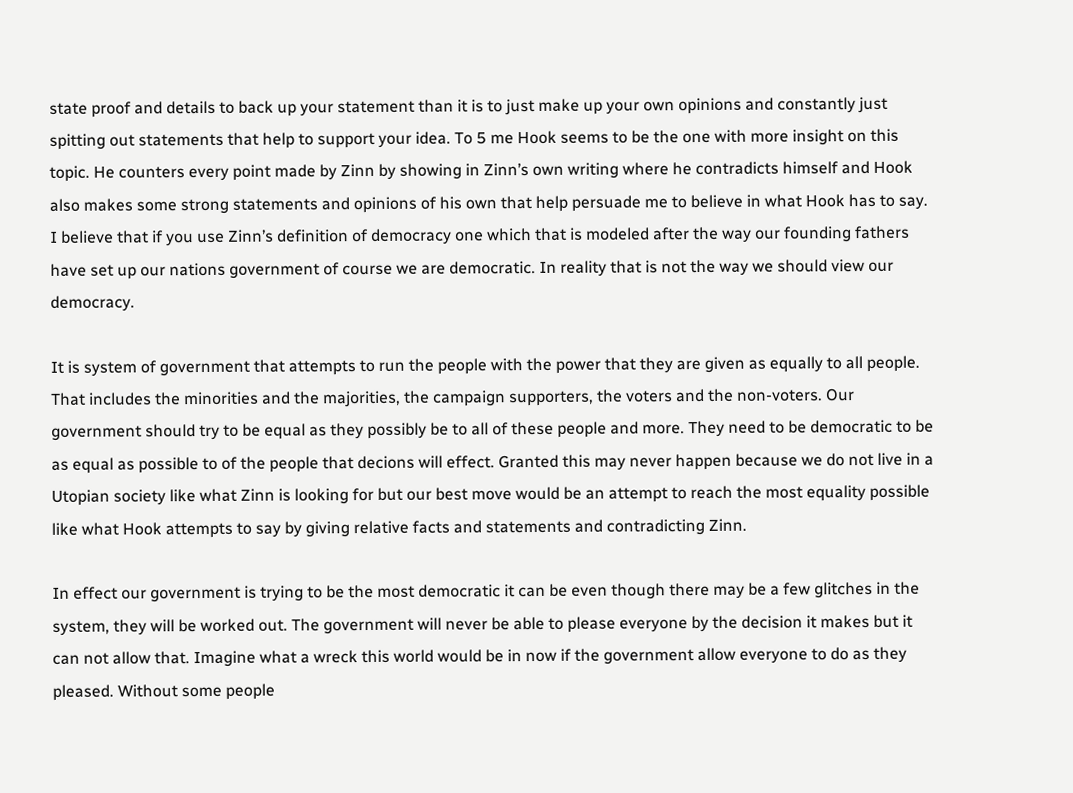state proof and details to back up your statement than it is to just make up your own opinions and constantly just spitting out statements that help to support your idea. To 5 me Hook seems to be the one with more insight on this topic. He counters every point made by Zinn by showing in Zinn’s own writing where he contradicts himself and Hook also makes some strong statements and opinions of his own that help persuade me to believe in what Hook has to say. I believe that if you use Zinn’s definition of democracy one which that is modeled after the way our founding fathers have set up our nations government of course we are democratic. In reality that is not the way we should view our democracy.

It is system of government that attempts to run the people with the power that they are given as equally to all people. That includes the minorities and the majorities, the campaign supporters, the voters and the non-voters. Our government should try to be equal as they possibly be to all of these people and more. They need to be democratic to be as equal as possible to of the people that decions will effect. Granted this may never happen because we do not live in a Utopian society like what Zinn is looking for but our best move would be an attempt to reach the most equality possible like what Hook attempts to say by giving relative facts and statements and contradicting Zinn.

In effect our government is trying to be the most democratic it can be even though there may be a few glitches in the system, they will be worked out. The government will never be able to please everyone by the decision it makes but it can not allow that. Imagine what a wreck this world would be in now if the government allow everyone to do as they pleased. Without some people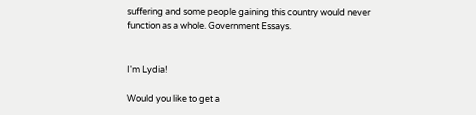suffering and some people gaining this country would never function as a whole. Government Essays.


I'm Lydia!

Would you like to get a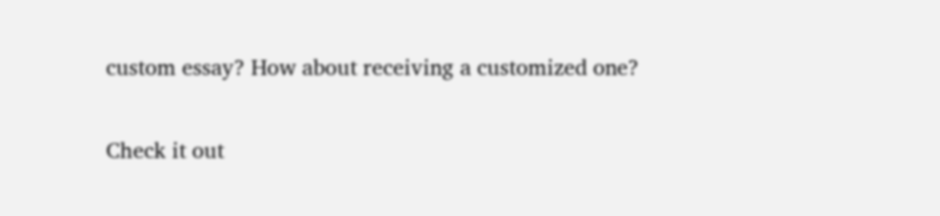custom essay? How about receiving a customized one?

Check it out